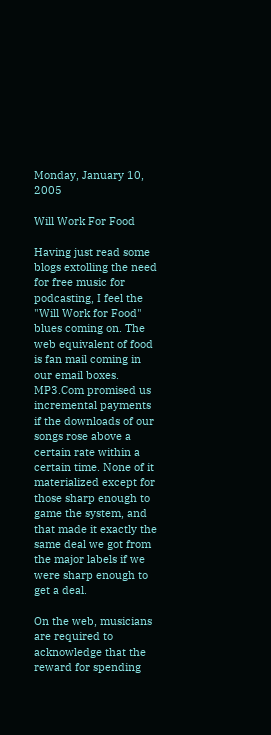Monday, January 10, 2005

Will Work For Food

Having just read some blogs extolling the need for free music for podcasting, I feel the "Will Work for Food" blues coming on. The web equivalent of food is fan mail coming in our email boxes. MP3.Com promised us incremental payments if the downloads of our songs rose above a certain rate within a certain time. None of it materialized except for those sharp enough to game the system, and that made it exactly the same deal we got from the major labels if we were sharp enough to get a deal.

On the web, musicians are required to acknowledge that the reward for spending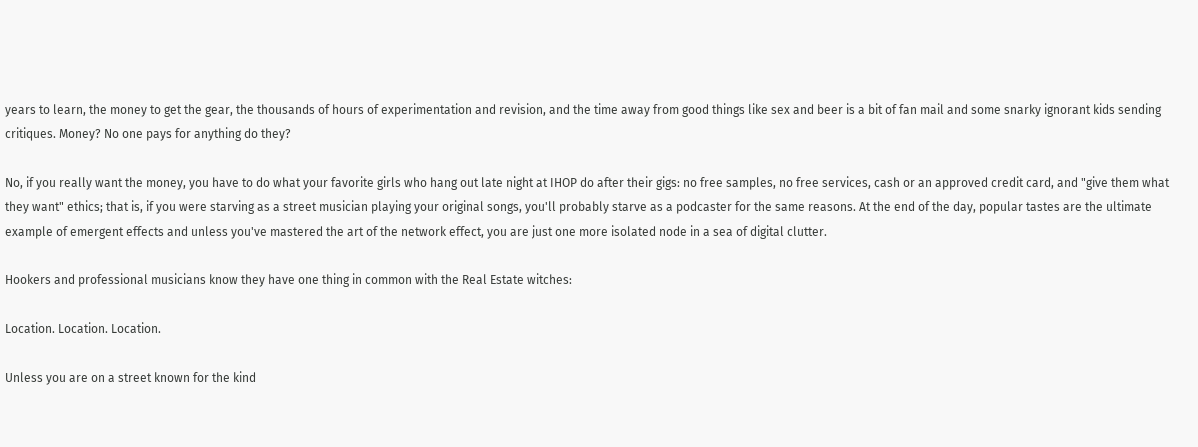years to learn, the money to get the gear, the thousands of hours of experimentation and revision, and the time away from good things like sex and beer is a bit of fan mail and some snarky ignorant kids sending critiques. Money? No one pays for anything do they?

No, if you really want the money, you have to do what your favorite girls who hang out late night at IHOP do after their gigs: no free samples, no free services, cash or an approved credit card, and "give them what they want" ethics; that is, if you were starving as a street musician playing your original songs, you'll probably starve as a podcaster for the same reasons. At the end of the day, popular tastes are the ultimate example of emergent effects and unless you've mastered the art of the network effect, you are just one more isolated node in a sea of digital clutter.

Hookers and professional musicians know they have one thing in common with the Real Estate witches:

Location. Location. Location.

Unless you are on a street known for the kind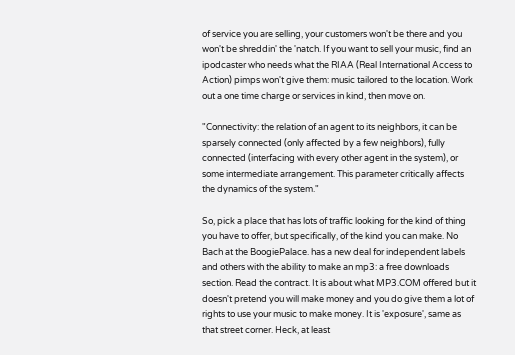of service you are selling, your customers won't be there and you won't be shreddin' the 'natch. If you want to sell your music, find an ipodcaster who needs what the RIAA (Real International Access to Action) pimps won't give them: music tailored to the location. Work out a one time charge or services in kind, then move on.

"Connectivity: the relation of an agent to its neighbors, it can be sparsely connected (only affected by a few neighbors), fully connected (interfacing with every other agent in the system), or some intermediate arrangement. This parameter critically affects the dynamics of the system."

So, pick a place that has lots of traffic looking for the kind of thing you have to offer, but specifically, of the kind you can make. No Bach at the BoogiePalace. has a new deal for independent labels and others with the ability to make an mp3: a free downloads section. Read the contract. It is about what MP3.COM offered but it doesn't pretend you will make money and you do give them a lot of rights to use your music to make money. It is 'exposure', same as that street corner. Heck, at least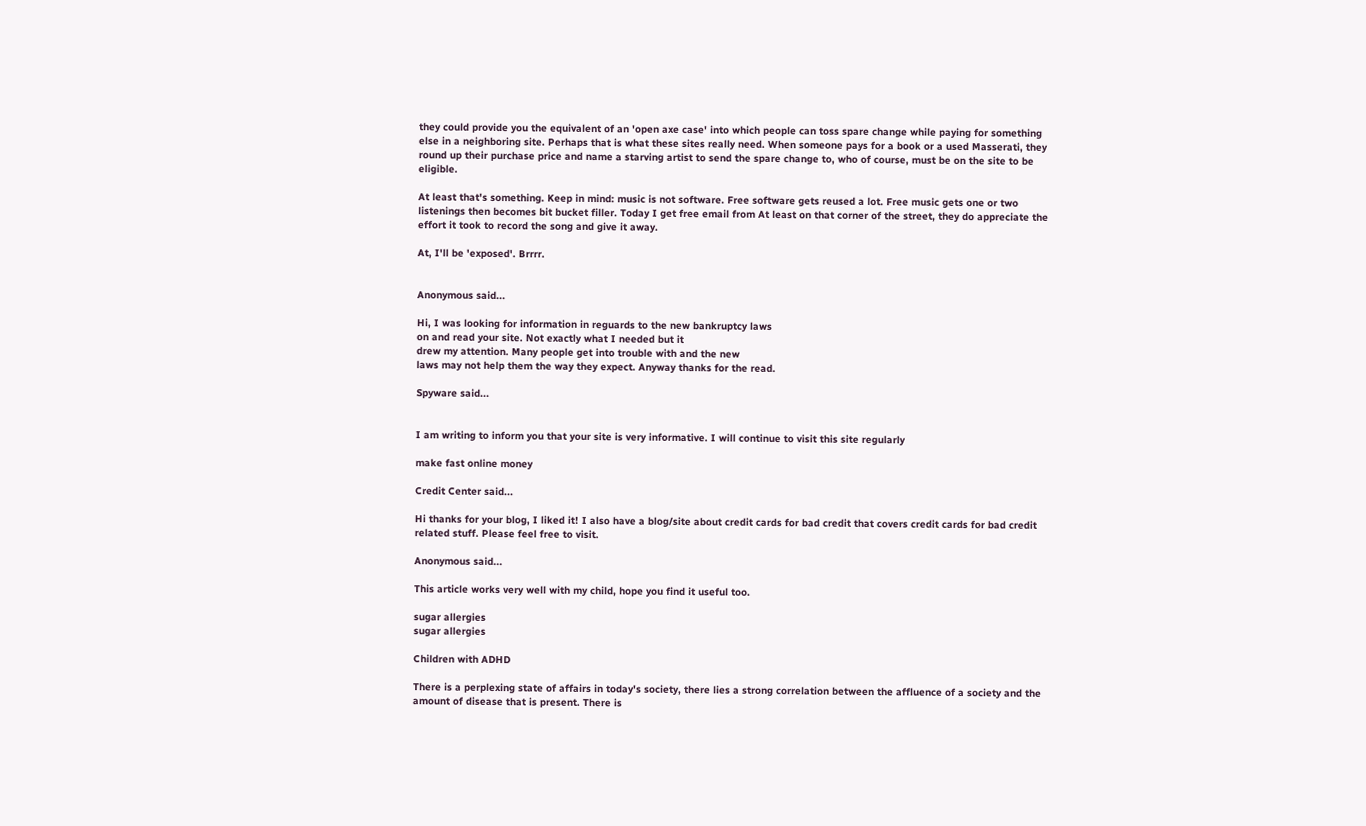they could provide you the equivalent of an 'open axe case' into which people can toss spare change while paying for something else in a neighboring site. Perhaps that is what these sites really need. When someone pays for a book or a used Masserati, they round up their purchase price and name a starving artist to send the spare change to, who of course, must be on the site to be eligible.

At least that's something. Keep in mind: music is not software. Free software gets reused a lot. Free music gets one or two listenings then becomes bit bucket filler. Today I get free email from At least on that corner of the street, they do appreciate the effort it took to record the song and give it away.

At, I'll be 'exposed'. Brrrr.


Anonymous said...

Hi, I was looking for information in reguards to the new bankruptcy laws
on and read your site. Not exactly what I needed but it
drew my attention. Many people get into trouble with and the new
laws may not help them the way they expect. Anyway thanks for the read.

Spyware said...


I am writing to inform you that your site is very informative. I will continue to visit this site regularly

make fast online money

Credit Center said...

Hi thanks for your blog, I liked it! I also have a blog/site about credit cards for bad credit that covers credit cards for bad credit related stuff. Please feel free to visit.

Anonymous said...

This article works very well with my child, hope you find it useful too.

sugar allergies
sugar allergies

Children with ADHD

There is a perplexing state of affairs in today's society, there lies a strong correlation between the affluence of a society and the amount of disease that is present. There is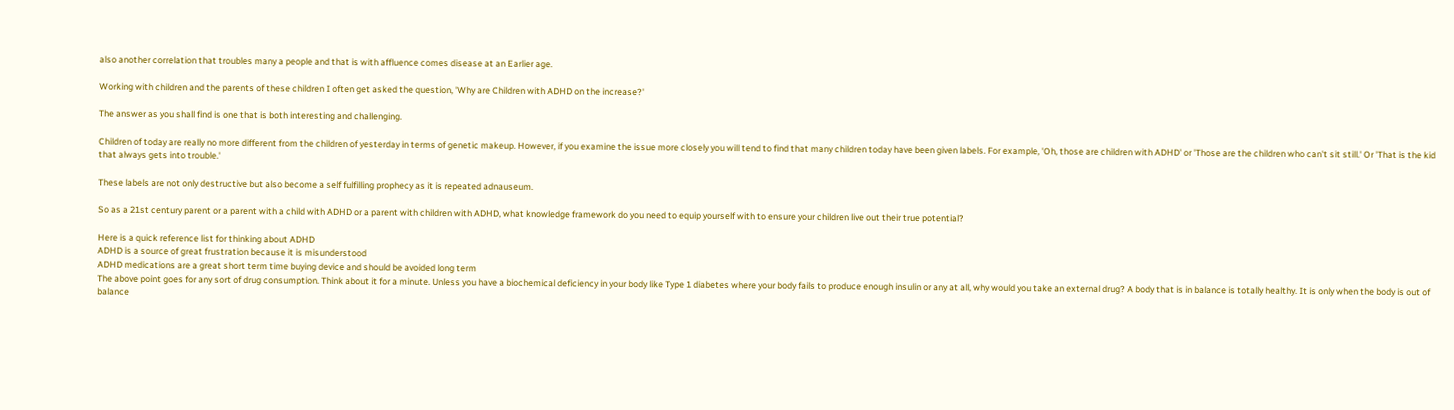also another correlation that troubles many a people and that is with affluence comes disease at an Earlier age.

Working with children and the parents of these children I often get asked the question, 'Why are Children with ADHD on the increase?'

The answer as you shall find is one that is both interesting and challenging.

Children of today are really no more different from the children of yesterday in terms of genetic makeup. However, if you examine the issue more closely you will tend to find that many children today have been given labels. For example, 'Oh, those are children with ADHD' or 'Those are the children who can't sit still.' Or 'That is the kid that always gets into trouble.'

These labels are not only destructive but also become a self fulfilling prophecy as it is repeated adnauseum.

So as a 21st century parent or a parent with a child with ADHD or a parent with children with ADHD, what knowledge framework do you need to equip yourself with to ensure your children live out their true potential?

Here is a quick reference list for thinking about ADHD
ADHD is a source of great frustration because it is misunderstood
ADHD medications are a great short term time buying device and should be avoided long term
The above point goes for any sort of drug consumption. Think about it for a minute. Unless you have a biochemical deficiency in your body like Type 1 diabetes where your body fails to produce enough insulin or any at all, why would you take an external drug? A body that is in balance is totally healthy. It is only when the body is out of balance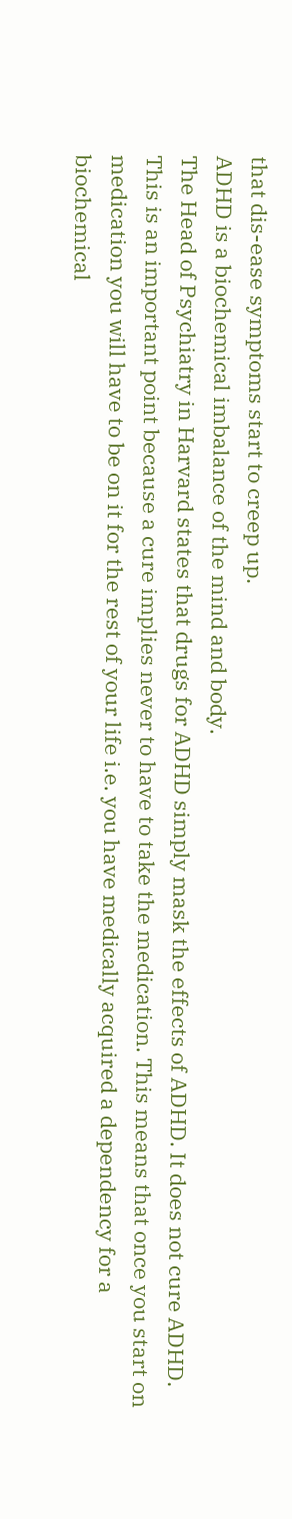that dis-ease symptoms start to creep up.
ADHD is a biochemical imbalance of the mind and body.
The Head of Psychiatry in Harvard states that drugs for ADHD simply mask the effects of ADHD. It does not cure ADHD. This is an important point because a cure implies never to have to take the medication. This means that once you start on medication you will have to be on it for the rest of your life i.e. you have medically acquired a dependency for a biochemical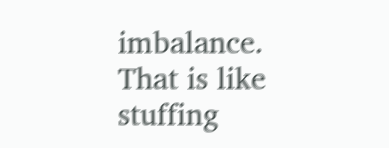imbalance. That is like stuffing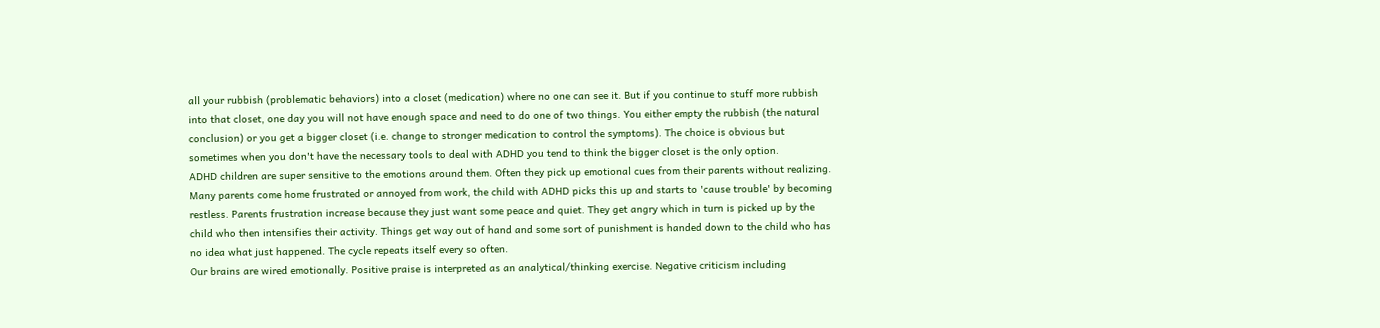all your rubbish (problematic behaviors) into a closet (medication) where no one can see it. But if you continue to stuff more rubbish into that closet, one day you will not have enough space and need to do one of two things. You either empty the rubbish (the natural conclusion) or you get a bigger closet (i.e. change to stronger medication to control the symptoms). The choice is obvious but sometimes when you don't have the necessary tools to deal with ADHD you tend to think the bigger closet is the only option.
ADHD children are super sensitive to the emotions around them. Often they pick up emotional cues from their parents without realizing. Many parents come home frustrated or annoyed from work, the child with ADHD picks this up and starts to 'cause trouble' by becoming restless. Parents frustration increase because they just want some peace and quiet. They get angry which in turn is picked up by the child who then intensifies their activity. Things get way out of hand and some sort of punishment is handed down to the child who has no idea what just happened. The cycle repeats itself every so often.
Our brains are wired emotionally. Positive praise is interpreted as an analytical/thinking exercise. Negative criticism including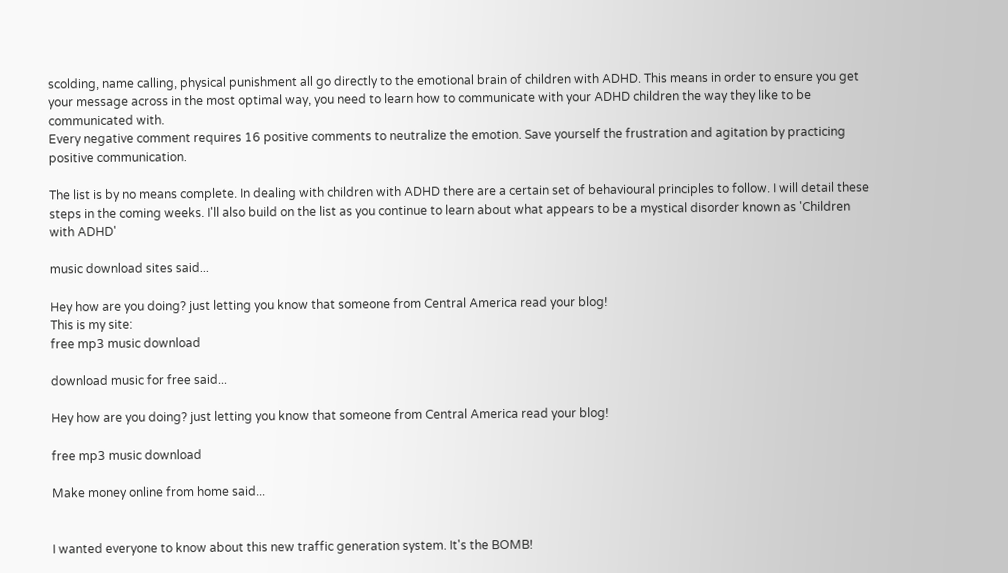scolding, name calling, physical punishment all go directly to the emotional brain of children with ADHD. This means in order to ensure you get your message across in the most optimal way, you need to learn how to communicate with your ADHD children the way they like to be communicated with.
Every negative comment requires 16 positive comments to neutralize the emotion. Save yourself the frustration and agitation by practicing positive communication.

The list is by no means complete. In dealing with children with ADHD there are a certain set of behavioural principles to follow. I will detail these steps in the coming weeks. I'll also build on the list as you continue to learn about what appears to be a mystical disorder known as 'Children with ADHD'

music download sites said...

Hey how are you doing? just letting you know that someone from Central America read your blog!
This is my site:
free mp3 music download

download music for free said...

Hey how are you doing? just letting you know that someone from Central America read your blog!

free mp3 music download

Make money online from home said...


I wanted everyone to know about this new traffic generation system. It's the BOMB!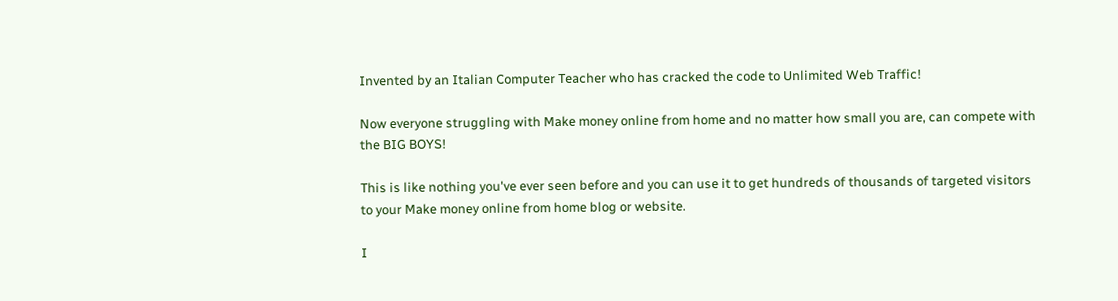Invented by an Italian Computer Teacher who has cracked the code to Unlimited Web Traffic!

Now everyone struggling with Make money online from home and no matter how small you are, can compete with the BIG BOYS!

This is like nothing you've ever seen before and you can use it to get hundreds of thousands of targeted visitors to your Make money online from home blog or website.

I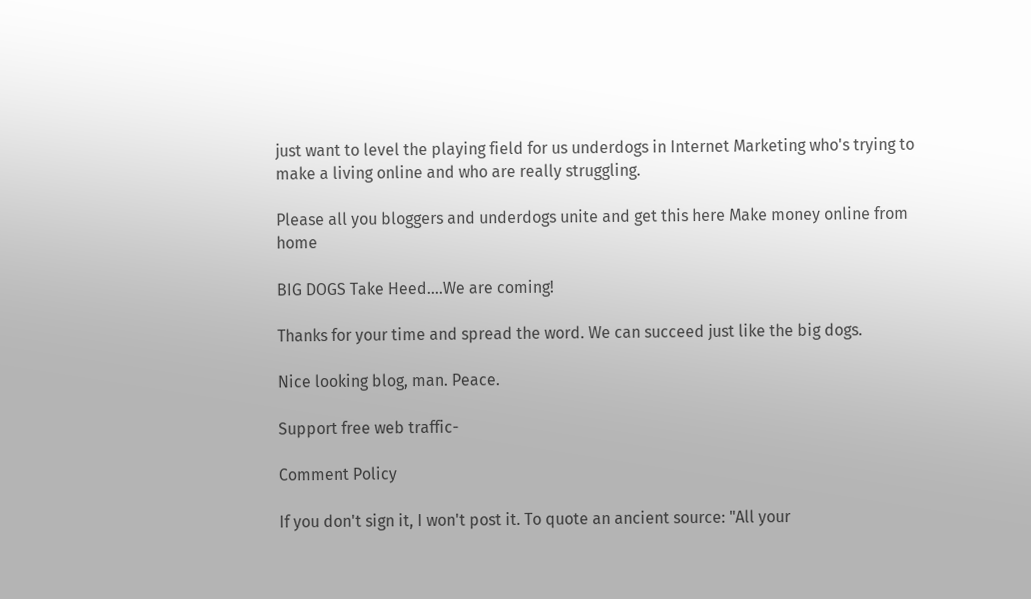just want to level the playing field for us underdogs in Internet Marketing who's trying to make a living online and who are really struggling.

Please all you bloggers and underdogs unite and get this here Make money online from home

BIG DOGS Take Heed....We are coming!

Thanks for your time and spread the word. We can succeed just like the big dogs.

Nice looking blog, man. Peace.

Support free web traffic-

Comment Policy

If you don't sign it, I won't post it. To quote an ancient source: "All your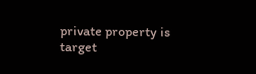private property is target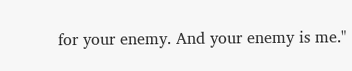for your enemy. And your enemy is me."